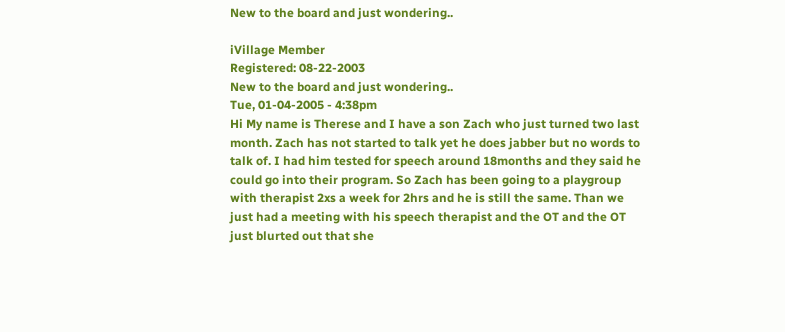New to the board and just wondering..

iVillage Member
Registered: 08-22-2003
New to the board and just wondering..
Tue, 01-04-2005 - 4:38pm
Hi My name is Therese and I have a son Zach who just turned two last month. Zach has not started to talk yet he does jabber but no words to talk of. I had him tested for speech around 18months and they said he could go into their program. So Zach has been going to a playgroup with therapist 2xs a week for 2hrs and he is still the same. Than we just had a meeting with his speech therapist and the OT and the OT just blurted out that she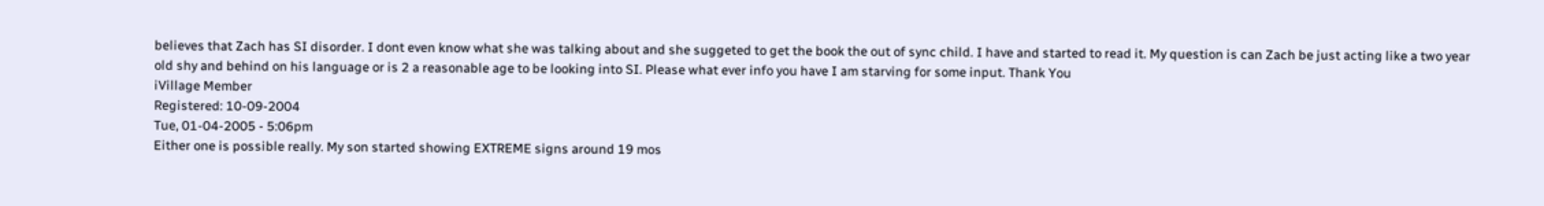believes that Zach has SI disorder. I dont even know what she was talking about and she suggeted to get the book the out of sync child. I have and started to read it. My question is can Zach be just acting like a two year old shy and behind on his language or is 2 a reasonable age to be looking into SI. Please what ever info you have I am starving for some input. Thank You
iVillage Member
Registered: 10-09-2004
Tue, 01-04-2005 - 5:06pm
Either one is possible really. My son started showing EXTREME signs around 19 mos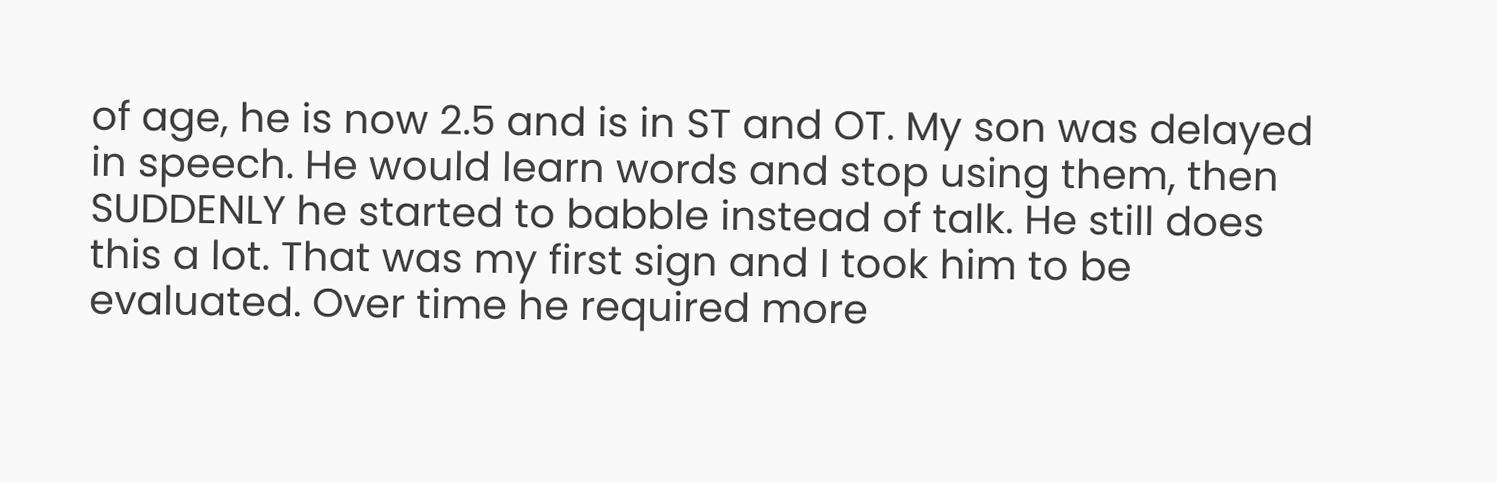of age, he is now 2.5 and is in ST and OT. My son was delayed in speech. He would learn words and stop using them, then SUDDENLY he started to babble instead of talk. He still does this a lot. That was my first sign and I took him to be evaluated. Over time he required more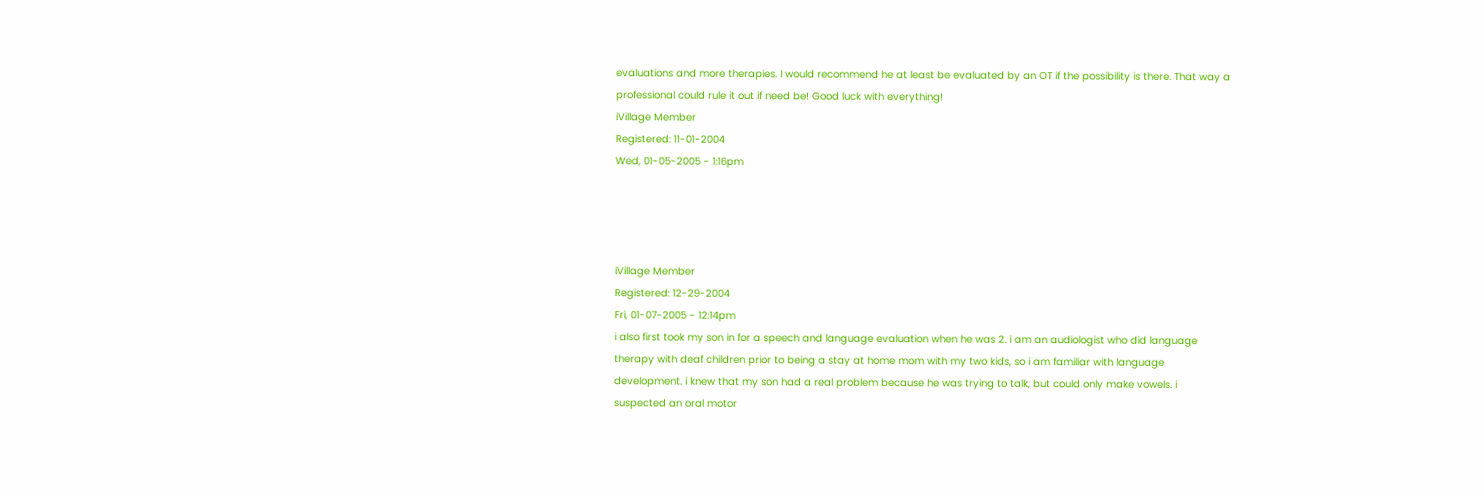evaluations and more therapies. I would recommend he at least be evaluated by an OT if the possibility is there. That way a professional could rule it out if need be! Good luck with everything!
iVillage Member
Registered: 11-01-2004
Wed, 01-05-2005 - 1:16pm




iVillage Member
Registered: 12-29-2004
Fri, 01-07-2005 - 12:14pm
i also first took my son in for a speech and language evaluation when he was 2. i am an audiologist who did language therapy with deaf children prior to being a stay at home mom with my two kids, so i am familiar with language development. i knew that my son had a real problem because he was trying to talk, but could only make vowels. i suspected an oral motor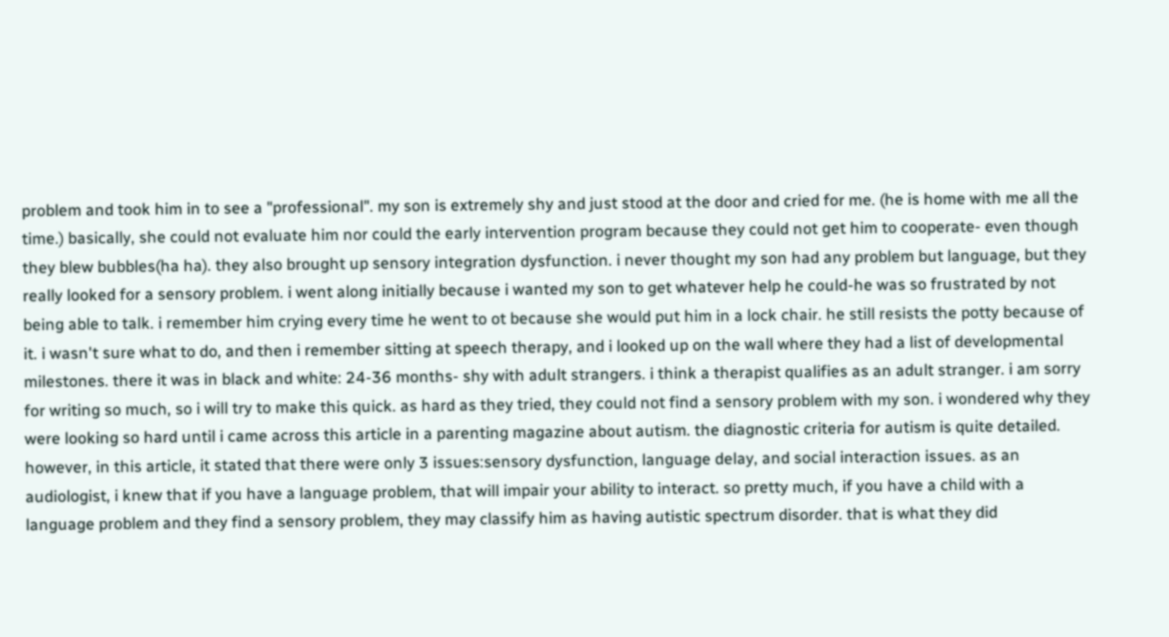problem and took him in to see a "professional". my son is extremely shy and just stood at the door and cried for me. (he is home with me all the time.) basically, she could not evaluate him nor could the early intervention program because they could not get him to cooperate- even though they blew bubbles(ha ha). they also brought up sensory integration dysfunction. i never thought my son had any problem but language, but they really looked for a sensory problem. i went along initially because i wanted my son to get whatever help he could-he was so frustrated by not being able to talk. i remember him crying every time he went to ot because she would put him in a lock chair. he still resists the potty because of it. i wasn't sure what to do, and then i remember sitting at speech therapy, and i looked up on the wall where they had a list of developmental milestones. there it was in black and white: 24-36 months- shy with adult strangers. i think a therapist qualifies as an adult stranger. i am sorry for writing so much, so i will try to make this quick. as hard as they tried, they could not find a sensory problem with my son. i wondered why they were looking so hard until i came across this article in a parenting magazine about autism. the diagnostic criteria for autism is quite detailed. however, in this article, it stated that there were only 3 issues:sensory dysfunction, language delay, and social interaction issues. as an audiologist, i knew that if you have a language problem, that will impair your ability to interact. so pretty much, if you have a child with a language problem and they find a sensory problem, they may classify him as having autistic spectrum disorder. that is what they did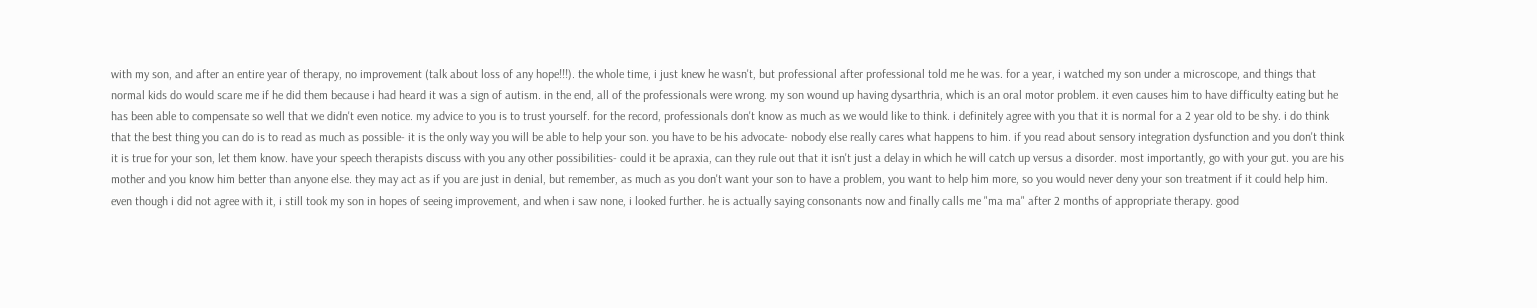with my son, and after an entire year of therapy, no improvement (talk about loss of any hope!!!). the whole time, i just knew he wasn't, but professional after professional told me he was. for a year, i watched my son under a microscope, and things that normal kids do would scare me if he did them because i had heard it was a sign of autism. in the end, all of the professionals were wrong. my son wound up having dysarthria, which is an oral motor problem. it even causes him to have difficulty eating but he has been able to compensate so well that we didn't even notice. my advice to you is to trust yourself. for the record, professionals don't know as much as we would like to think. i definitely agree with you that it is normal for a 2 year old to be shy. i do think that the best thing you can do is to read as much as possible- it is the only way you will be able to help your son. you have to be his advocate- nobody else really cares what happens to him. if you read about sensory integration dysfunction and you don't think it is true for your son, let them know. have your speech therapists discuss with you any other possibilities- could it be apraxia, can they rule out that it isn't just a delay in which he will catch up versus a disorder. most importantly, go with your gut. you are his mother and you know him better than anyone else. they may act as if you are just in denial, but remember, as much as you don't want your son to have a problem, you want to help him more, so you would never deny your son treatment if it could help him. even though i did not agree with it, i still took my son in hopes of seeing improvement, and when i saw none, i looked further. he is actually saying consonants now and finally calls me "ma ma" after 2 months of appropriate therapy. good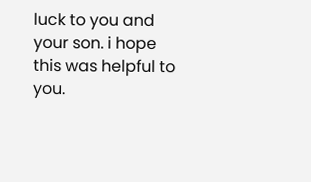luck to you and your son. i hope this was helpful to you.